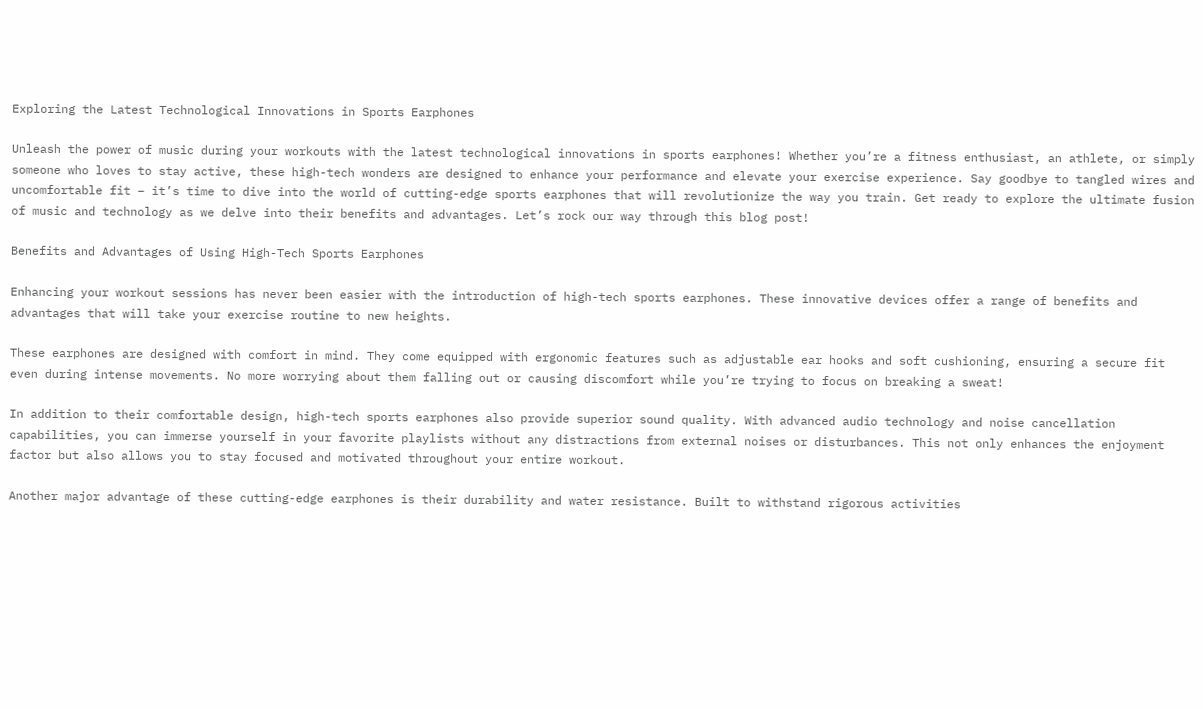Exploring the Latest Technological Innovations in Sports Earphones

Unleash the power of music during your workouts with the latest technological innovations in sports earphones! Whether you’re a fitness enthusiast, an athlete, or simply someone who loves to stay active, these high-tech wonders are designed to enhance your performance and elevate your exercise experience. Say goodbye to tangled wires and uncomfortable fit – it’s time to dive into the world of cutting-edge sports earphones that will revolutionize the way you train. Get ready to explore the ultimate fusion of music and technology as we delve into their benefits and advantages. Let’s rock our way through this blog post!

Benefits and Advantages of Using High-Tech Sports Earphones

Enhancing your workout sessions has never been easier with the introduction of high-tech sports earphones. These innovative devices offer a range of benefits and advantages that will take your exercise routine to new heights.

These earphones are designed with comfort in mind. They come equipped with ergonomic features such as adjustable ear hooks and soft cushioning, ensuring a secure fit even during intense movements. No more worrying about them falling out or causing discomfort while you’re trying to focus on breaking a sweat!

In addition to their comfortable design, high-tech sports earphones also provide superior sound quality. With advanced audio technology and noise cancellation capabilities, you can immerse yourself in your favorite playlists without any distractions from external noises or disturbances. This not only enhances the enjoyment factor but also allows you to stay focused and motivated throughout your entire workout.

Another major advantage of these cutting-edge earphones is their durability and water resistance. Built to withstand rigorous activities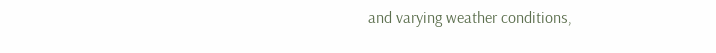and varying weather conditions,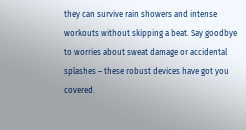they can survive rain showers and intense workouts without skipping a beat. Say goodbye to worries about sweat damage or accidental splashes – these robust devices have got you covered.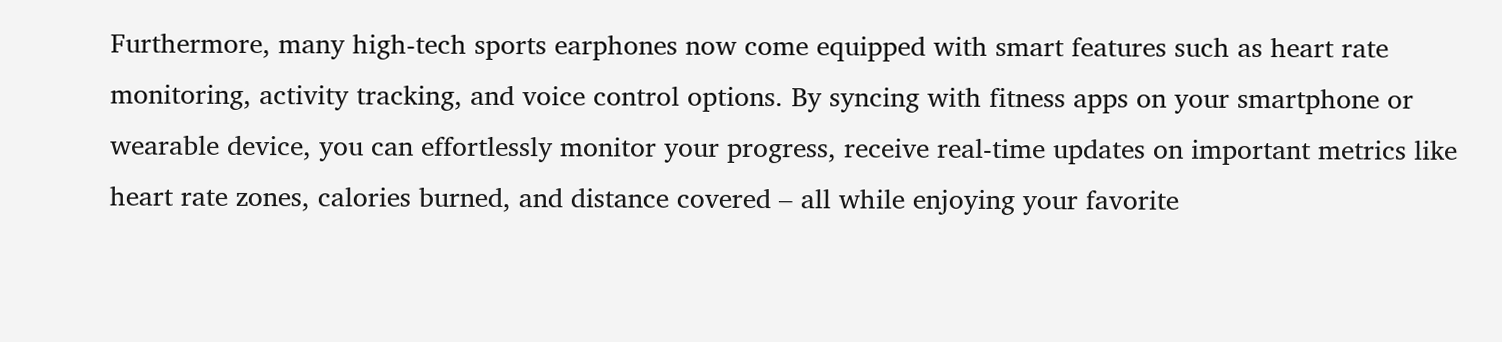Furthermore, many high-tech sports earphones now come equipped with smart features such as heart rate monitoring, activity tracking, and voice control options. By syncing with fitness apps on your smartphone or wearable device, you can effortlessly monitor your progress, receive real-time updates on important metrics like heart rate zones, calories burned, and distance covered – all while enjoying your favorite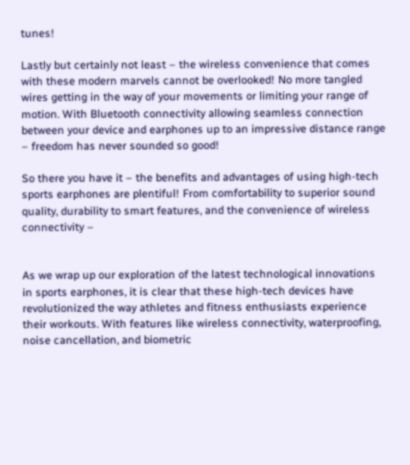tunes!

Lastly but certainly not least – the wireless convenience that comes with these modern marvels cannot be overlooked! No more tangled wires getting in the way of your movements or limiting your range of motion. With Bluetooth connectivity allowing seamless connection between your device and earphones up to an impressive distance range – freedom has never sounded so good!

So there you have it – the benefits and advantages of using high-tech sports earphones are plentiful! From comfortability to superior sound quality, durability to smart features, and the convenience of wireless connectivity –


As we wrap up our exploration of the latest technological innovations in sports earphones, it is clear that these high-tech devices have revolutionized the way athletes and fitness enthusiasts experience their workouts. With features like wireless connectivity, waterproofing, noise cancellation, and biometric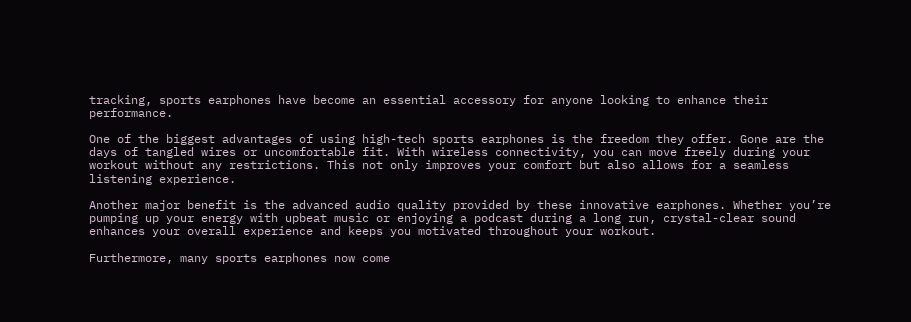tracking, sports earphones have become an essential accessory for anyone looking to enhance their performance.

One of the biggest advantages of using high-tech sports earphones is the freedom they offer. Gone are the days of tangled wires or uncomfortable fit. With wireless connectivity, you can move freely during your workout without any restrictions. This not only improves your comfort but also allows for a seamless listening experience.

Another major benefit is the advanced audio quality provided by these innovative earphones. Whether you’re pumping up your energy with upbeat music or enjoying a podcast during a long run, crystal-clear sound enhances your overall experience and keeps you motivated throughout your workout.

Furthermore, many sports earphones now come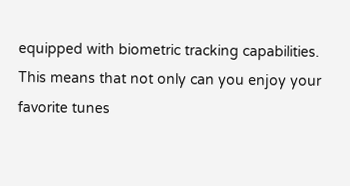equipped with biometric tracking capabilities. This means that not only can you enjoy your favorite tunes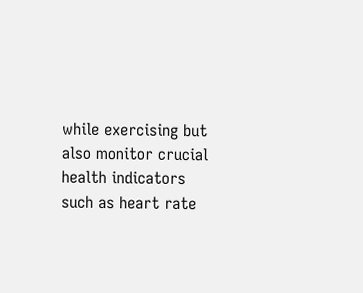while exercising but also monitor crucial health indicators such as heart rate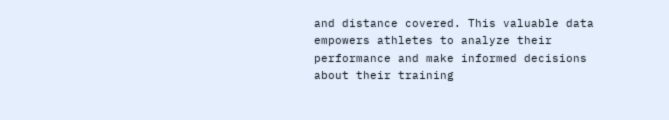and distance covered. This valuable data empowers athletes to analyze their performance and make informed decisions about their training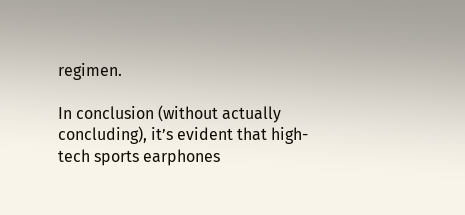regimen.

In conclusion (without actually concluding), it’s evident that high-tech sports earphones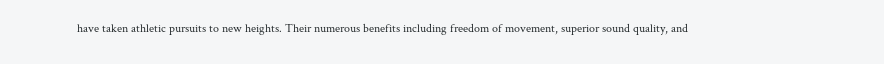have taken athletic pursuits to new heights. Their numerous benefits including freedom of movement, superior sound quality, and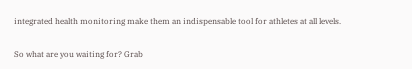integrated health monitoring make them an indispensable tool for athletes at all levels.

So what are you waiting for? Grab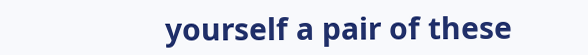yourself a pair of these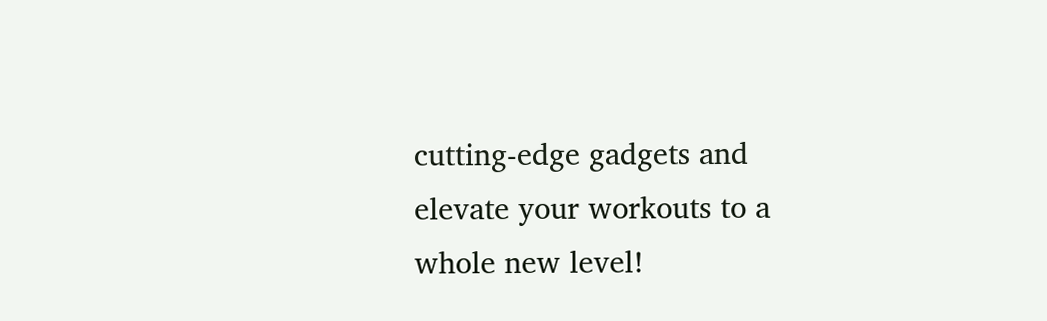cutting-edge gadgets and elevate your workouts to a whole new level!